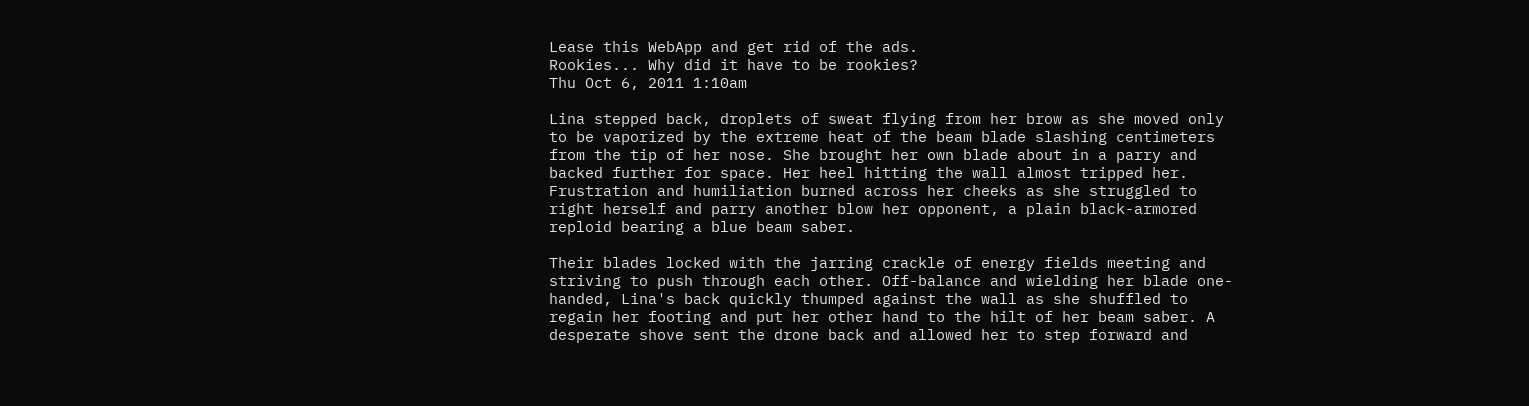Lease this WebApp and get rid of the ads.
Rookies... Why did it have to be rookies?
Thu Oct 6, 2011 1:10am

Lina stepped back, droplets of sweat flying from her brow as she moved only to be vaporized by the extreme heat of the beam blade slashing centimeters from the tip of her nose. She brought her own blade about in a parry and backed further for space. Her heel hitting the wall almost tripped her. Frustration and humiliation burned across her cheeks as she struggled to right herself and parry another blow her opponent, a plain black-armored reploid bearing a blue beam saber.

Their blades locked with the jarring crackle of energy fields meeting and striving to push through each other. Off-balance and wielding her blade one-handed, Lina's back quickly thumped against the wall as she shuffled to regain her footing and put her other hand to the hilt of her beam saber. A desperate shove sent the drone back and allowed her to step forward and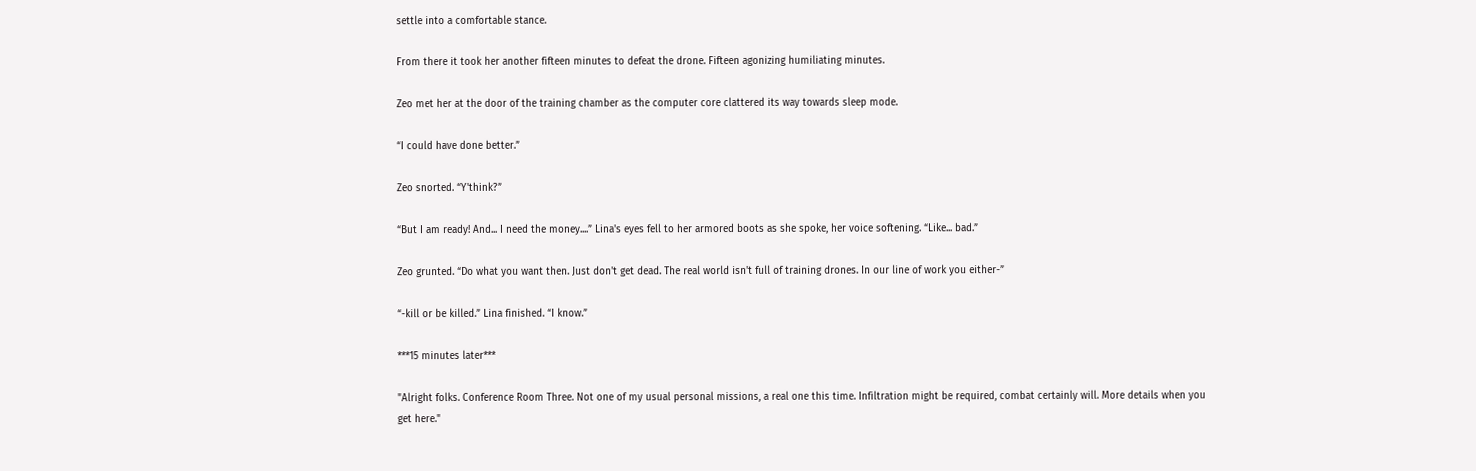settle into a comfortable stance.

From there it took her another fifteen minutes to defeat the drone. Fifteen agonizing humiliating minutes.

Zeo met her at the door of the training chamber as the computer core clattered its way towards sleep mode.

“I could have done better.”

Zeo snorted. “Y'think?”

“But I am ready! And... I need the money....” Lina's eyes fell to her armored boots as she spoke, her voice softening. “Like... bad.”

Zeo grunted. “Do what you want then. Just don't get dead. The real world isn't full of training drones. In our line of work you either-”

“-kill or be killed.” Lina finished. “I know.”

***15 minutes later***

"Alright folks. Conference Room Three. Not one of my usual personal missions, a real one this time. Infiltration might be required, combat certainly will. More details when you get here."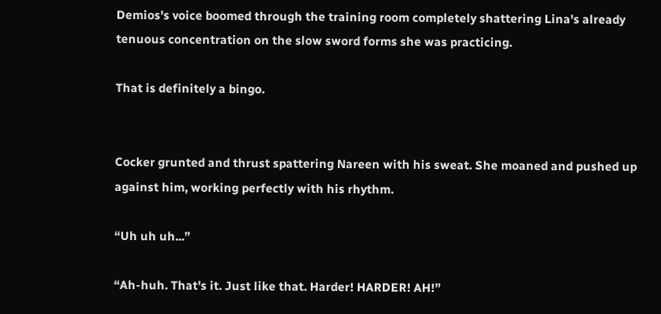Demios's voice boomed through the training room completely shattering Lina's already tenuous concentration on the slow sword forms she was practicing.

That is definitely a bingo.


Cocker grunted and thrust spattering Nareen with his sweat. She moaned and pushed up against him, working perfectly with his rhythm.

“Uh uh uh...”

“Ah-huh. That's it. Just like that. Harder! HARDER! AH!”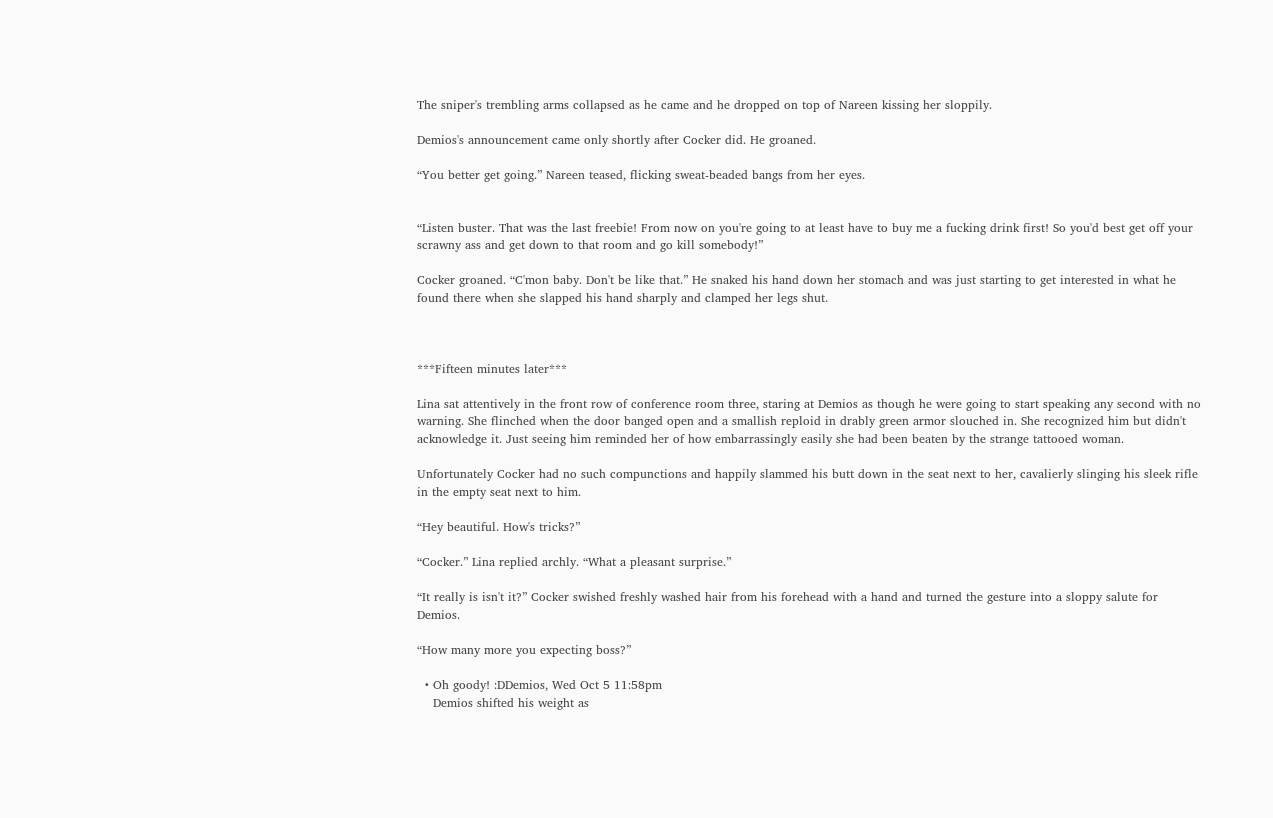The sniper's trembling arms collapsed as he came and he dropped on top of Nareen kissing her sloppily.

Demios's announcement came only shortly after Cocker did. He groaned.

“You better get going.” Nareen teased, flicking sweat-beaded bangs from her eyes.


“Listen buster. That was the last freebie! From now on you're going to at least have to buy me a fucking drink first! So you'd best get off your scrawny ass and get down to that room and go kill somebody!”

Cocker groaned. “C'mon baby. Don't be like that.” He snaked his hand down her stomach and was just starting to get interested in what he found there when she slapped his hand sharply and clamped her legs shut.



***Fifteen minutes later***

Lina sat attentively in the front row of conference room three, staring at Demios as though he were going to start speaking any second with no warning. She flinched when the door banged open and a smallish reploid in drably green armor slouched in. She recognized him but didn't acknowledge it. Just seeing him reminded her of how embarrassingly easily she had been beaten by the strange tattooed woman.

Unfortunately Cocker had no such compunctions and happily slammed his butt down in the seat next to her, cavalierly slinging his sleek rifle in the empty seat next to him.

“Hey beautiful. How's tricks?”

“Cocker.” Lina replied archly. “What a pleasant surprise.”

“It really is isn't it?” Cocker swished freshly washed hair from his forehead with a hand and turned the gesture into a sloppy salute for Demios.

“How many more you expecting boss?”

  • Oh goody! :DDemios, Wed Oct 5 11:58pm
    Demios shifted his weight as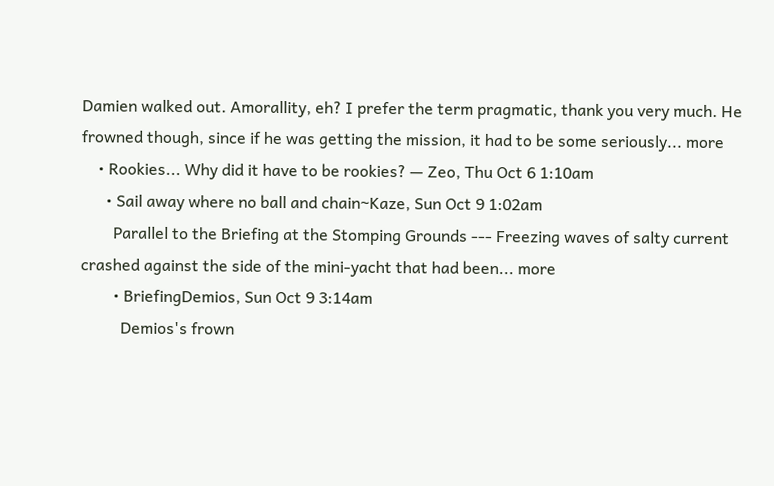Damien walked out. Amorallity, eh? I prefer the term pragmatic, thank you very much. He frowned though, since if he was getting the mission, it had to be some seriously... more
    • Rookies... Why did it have to be rookies? — Zeo, Thu Oct 6 1:10am
      • Sail away where no ball and chain~Kaze, Sun Oct 9 1:02am
        Parallel to the Briefing at the Stomping Grounds --- Freezing waves of salty current crashed against the side of the mini-yacht that had been... more
        • BriefingDemios, Sun Oct 9 3:14am
          Demios's frown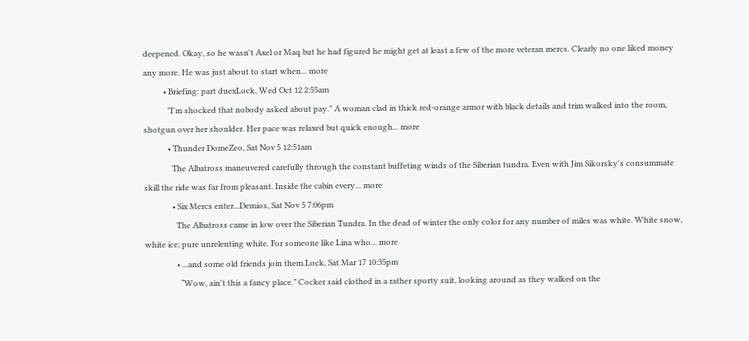deepened. Okay, so he wasn't Axel or Maq but he had figured he might get at least a few of the more veteran mercs. Clearly no one liked money any more. He was just about to start when... more
          • Briefing: part duexLock, Wed Oct 12 2:55am
            "I'm shocked that nobody asked about pay." A woman clad in thick red-orange armor with black details and trim walked into the room, shotgun over her shoulder. Her pace was relaxed but quick enough... more
            • Thunder DomeZeo, Sat Nov 5 12:51am
              The Albatross maneuvered carefully through the constant buffeting winds of the Siberian tundra. Even with Jim Sikorsky's consummate skill the ride was far from pleasant. Inside the cabin every... more
              • Six Mercs enter...Demios, Sat Nov 5 7:06pm
                The Albatross came in low over the Siberian Tundra. In the dead of winter the only color for any number of miles was white. White snow, white ice; pure unrelenting white. For someone like Lina who... more
                • ...and some old friends join them.Lock, Sat Mar 17 10:35pm
                  “Wow, ain't this a fancy place.” Cocker said clothed in a rather sporty suit, looking around as they walked on the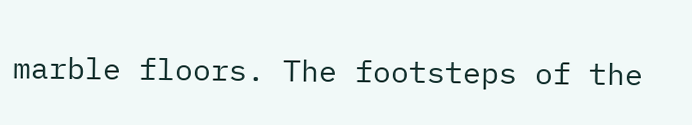marble floors. The footsteps of the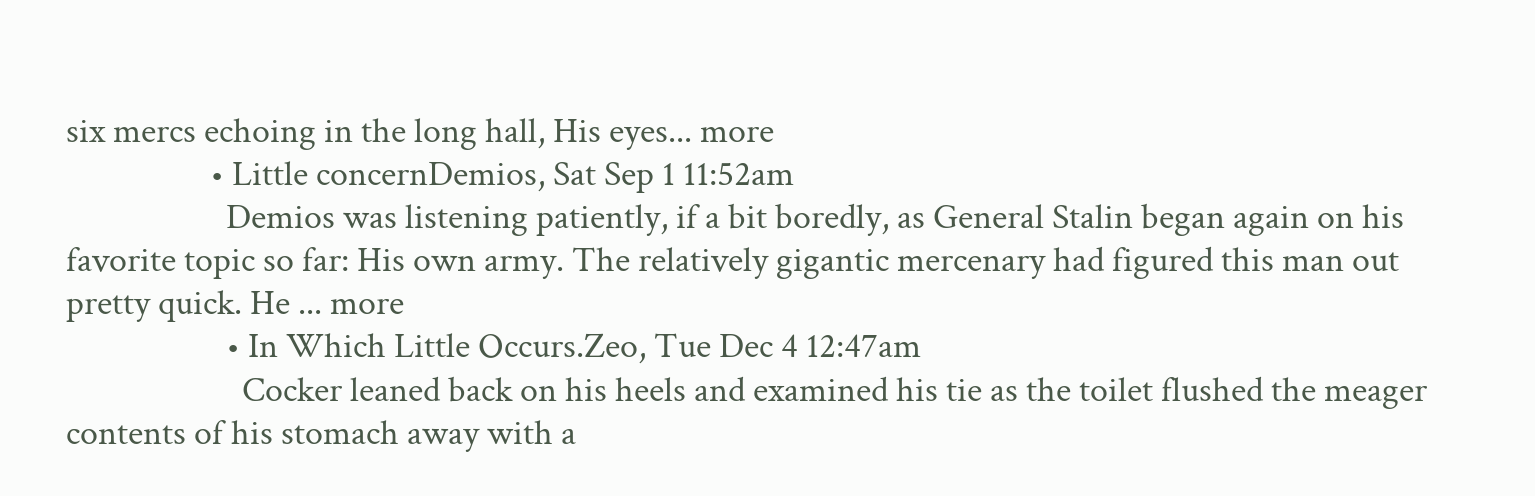six mercs echoing in the long hall, His eyes... more
                  • Little concernDemios, Sat Sep 1 11:52am
                    Demios was listening patiently, if a bit boredly, as General Stalin began again on his favorite topic so far: His own army. The relatively gigantic mercenary had figured this man out pretty quick. He ... more
                    • In Which Little Occurs.Zeo, Tue Dec 4 12:47am
                      Cocker leaned back on his heels and examined his tie as the toilet flushed the meager contents of his stomach away with a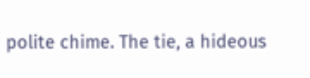polite chime. The tie, a hideous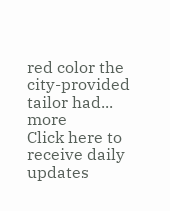red color the city-provided tailor had... more
Click here to receive daily updates